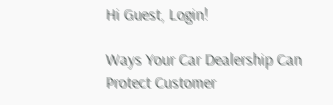Hi Guest, Login!

Ways Your Car Dealership Can Protect Customer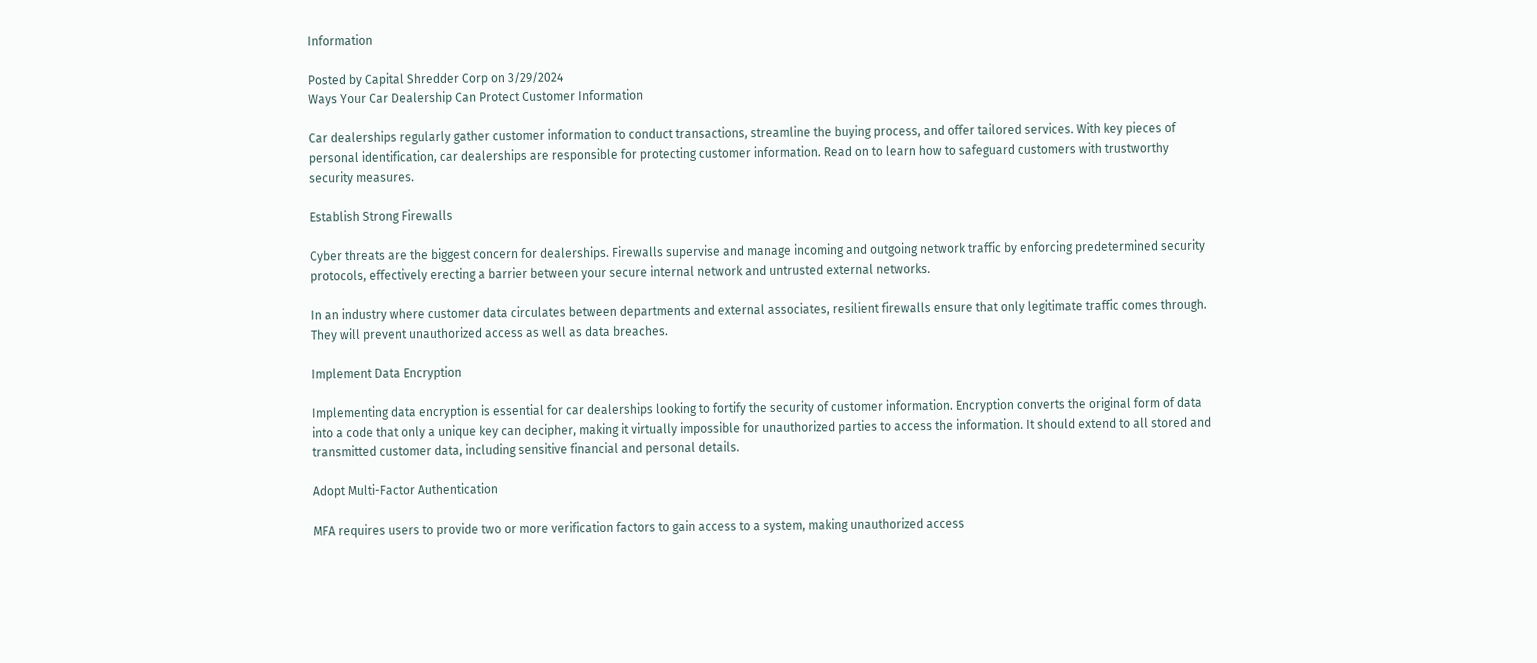Information

Posted by Capital Shredder Corp on 3/29/2024
Ways Your Car Dealership Can Protect Customer Information

Car dealerships regularly gather customer information to conduct transactions, streamline the buying process, and offer tailored services. With key pieces of personal identification, car dealerships are responsible for protecting customer information. Read on to learn how to safeguard customers with trustworthy security measures.

Establish Strong Firewalls

Cyber threats are the biggest concern for dealerships. Firewalls supervise and manage incoming and outgoing network traffic by enforcing predetermined security protocols, effectively erecting a barrier between your secure internal network and untrusted external networks.

In an industry where customer data circulates between departments and external associates, resilient firewalls ensure that only legitimate traffic comes through. They will prevent unauthorized access as well as data breaches.

Implement Data Encryption

Implementing data encryption is essential for car dealerships looking to fortify the security of customer information. Encryption converts the original form of data into a code that only a unique key can decipher, making it virtually impossible for unauthorized parties to access the information. It should extend to all stored and transmitted customer data, including sensitive financial and personal details.

Adopt Multi-Factor Authentication

MFA requires users to provide two or more verification factors to gain access to a system, making unauthorized access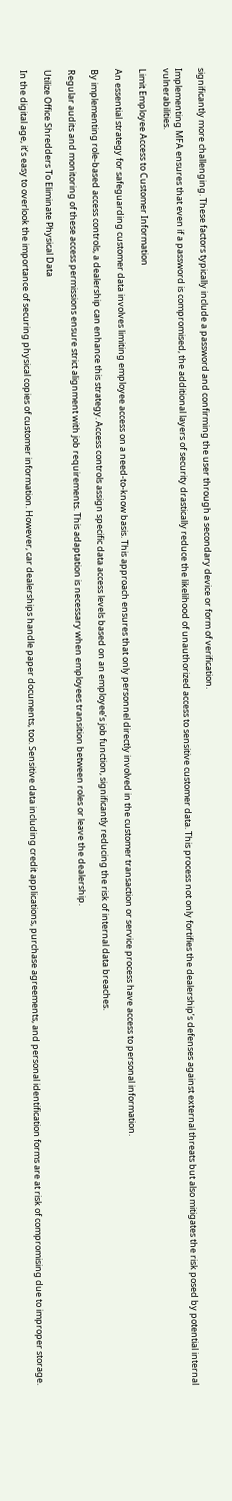significantly more challenging. These factors typically include a password and confirming the user through a secondary device or form of verification.

Implementing MFA ensures that even if a password is compromised, the additional layers of security drastically reduce the likelihood of unauthorized access to sensitive customer data. This process not only fortifies the dealership’s defenses against external threats but also mitigates the risk posed by potential internal vulnerabilities.

Limit Employee Access to Customer Information

An essential strategy for safeguarding customer data involves limiting employee access on a need-to-know basis. This approach ensures that only personnel directly involved in the customer transaction or service process have access to personal information.

By implementing role-based access controls, a dealership can enhance this strategy. Access controls assign specific data access levels based on an employee’s job function, significantly reducing the risk of internal data breaches.

Regular audits and monitoring of these access permissions ensure strict alignment with job requirements. This adaptation is necessary when employees transition between roles or leave the dealership.

Utilize Office Shredders To Eliminate Physical Data

In the digital age, it’s easy to overlook the importance of securing physical copies of customer information. However, car dealerships handle paper documents, too. Sensitive data including credit applications, purchase agreements, and personal identification forms are at risk of compromising due to improper storage.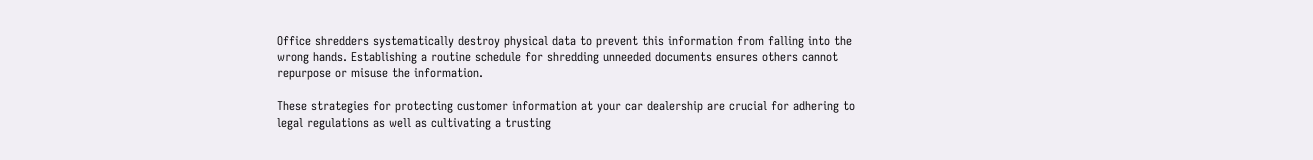Office shredders systematically destroy physical data to prevent this information from falling into the wrong hands. Establishing a routine schedule for shredding unneeded documents ensures others cannot repurpose or misuse the information.

These strategies for protecting customer information at your car dealership are crucial for adhering to legal regulations as well as cultivating a trusting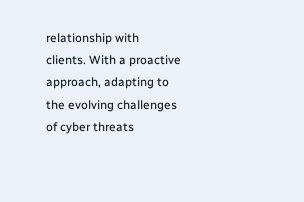relationship with clients. With a proactive approach, adapting to the evolving challenges of cyber threats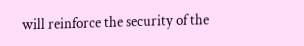will reinforce the security of the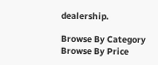dealership.

Browse By Category
Browse By Price